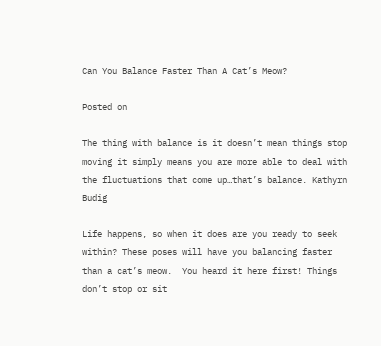Can You Balance Faster Than A Cat’s Meow?

Posted on

The thing with balance is it doesn’t mean things stop moving it simply means you are more able to deal with the fluctuations that come up…that’s balance. Kathyrn Budig

Life happens, so when it does are you ready to seek within? These poses will have you balancing faster than a cat’s meow.  You heard it here first! Things don’t stop or sit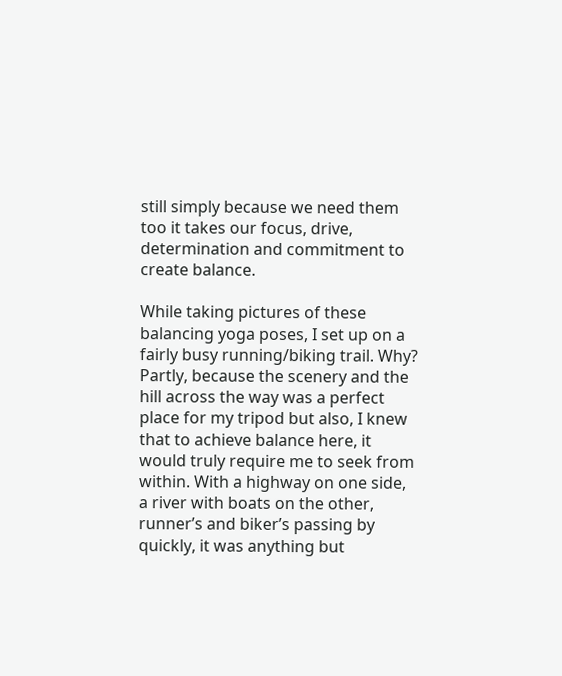still simply because we need them too it takes our focus, drive, determination and commitment to create balance.

While taking pictures of these balancing yoga poses, I set up on a fairly busy running/biking trail. Why? Partly, because the scenery and the hill across the way was a perfect place for my tripod but also, I knew that to achieve balance here, it would truly require me to seek from within. With a highway on one side, a river with boats on the other, runner’s and biker’s passing by quickly, it was anything but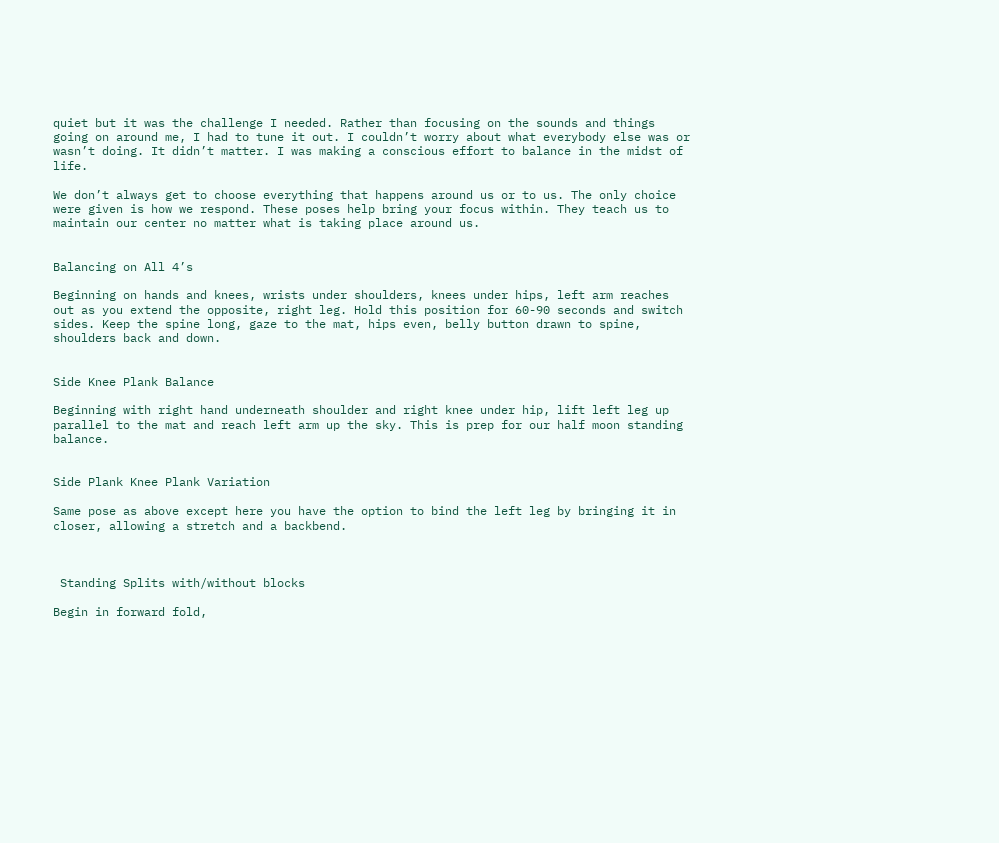quiet but it was the challenge I needed. Rather than focusing on the sounds and things going on around me, I had to tune it out. I couldn’t worry about what everybody else was or wasn’t doing. It didn’t matter. I was making a conscious effort to balance in the midst of life.

We don’t always get to choose everything that happens around us or to us. The only choice were given is how we respond. These poses help bring your focus within. They teach us to maintain our center no matter what is taking place around us.


Balancing on All 4’s

Beginning on hands and knees, wrists under shoulders, knees under hips, left arm reaches out as you extend the opposite, right leg. Hold this position for 60-90 seconds and switch sides. Keep the spine long, gaze to the mat, hips even, belly button drawn to spine, shoulders back and down.


Side Knee Plank Balance

Beginning with right hand underneath shoulder and right knee under hip, lift left leg up parallel to the mat and reach left arm up the sky. This is prep for our half moon standing balance.


Side Plank Knee Plank Variation

Same pose as above except here you have the option to bind the left leg by bringing it in closer, allowing a stretch and a backbend.



 Standing Splits with/without blocks

Begin in forward fold,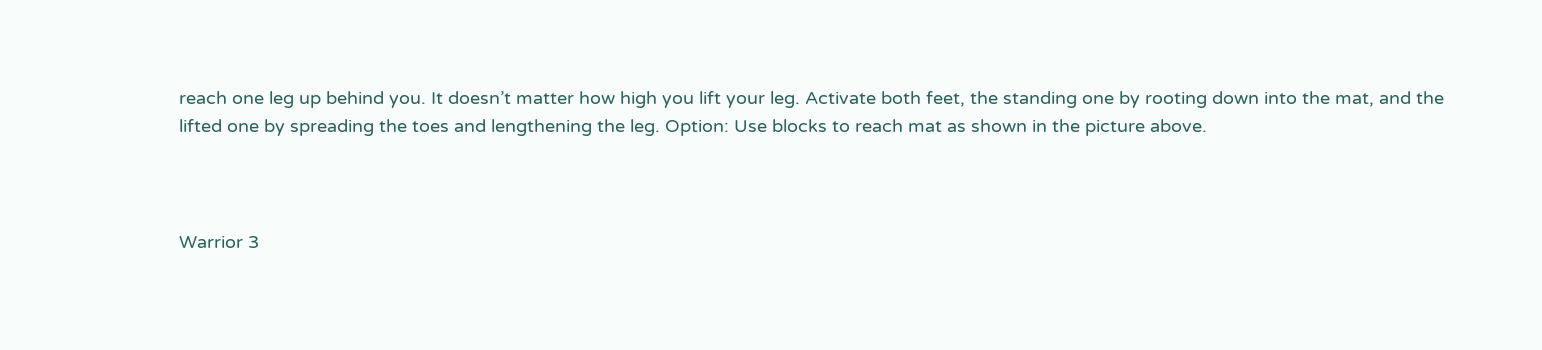reach one leg up behind you. It doesn’t matter how high you lift your leg. Activate both feet, the standing one by rooting down into the mat, and the lifted one by spreading the toes and lengthening the leg. Option: Use blocks to reach mat as shown in the picture above.



Warrior 3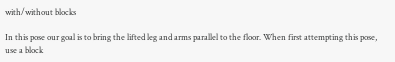with/without blocks

In this pose our goal is to bring the lifted leg and arms parallel to the floor. When first attempting this pose, use a block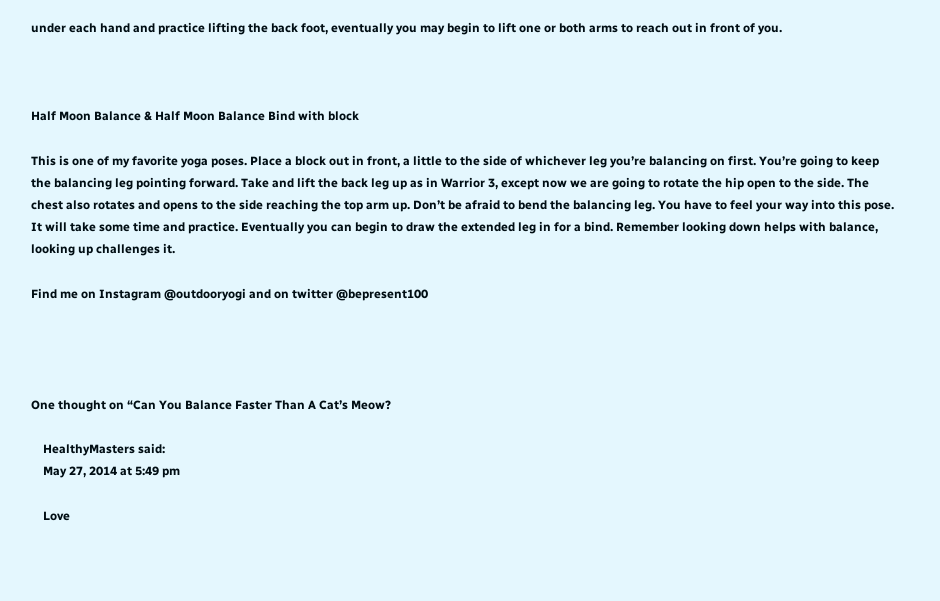under each hand and practice lifting the back foot, eventually you may begin to lift one or both arms to reach out in front of you.



Half Moon Balance & Half Moon Balance Bind with block

This is one of my favorite yoga poses. Place a block out in front, a little to the side of whichever leg you’re balancing on first. You’re going to keep the balancing leg pointing forward. Take and lift the back leg up as in Warrior 3, except now we are going to rotate the hip open to the side. The chest also rotates and opens to the side reaching the top arm up. Don’t be afraid to bend the balancing leg. You have to feel your way into this pose. It will take some time and practice. Eventually you can begin to draw the extended leg in for a bind. Remember looking down helps with balance, looking up challenges it.

Find me on Instagram @outdooryogi and on twitter @bepresent100




One thought on “Can You Balance Faster Than A Cat’s Meow?

    HealthyMasters said:
    May 27, 2014 at 5:49 pm

    Love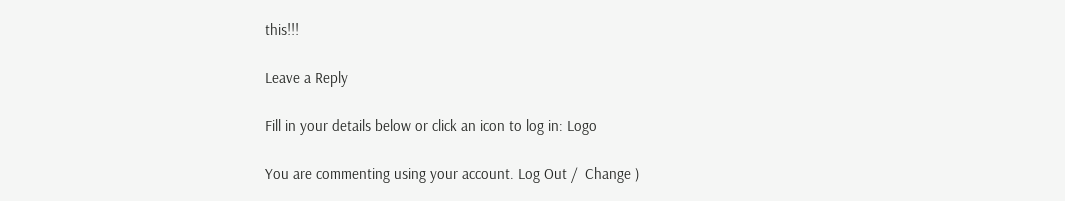this!!!

Leave a Reply

Fill in your details below or click an icon to log in: Logo

You are commenting using your account. Log Out /  Change )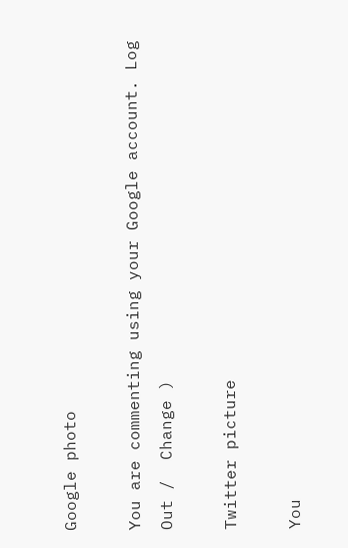Google photo

You are commenting using your Google account. Log Out /  Change )

Twitter picture

You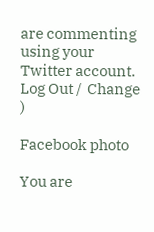are commenting using your Twitter account. Log Out /  Change )

Facebook photo

You are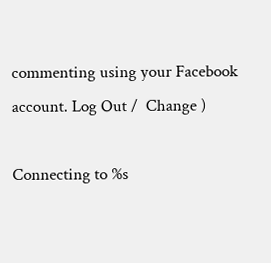commenting using your Facebook account. Log Out /  Change )

Connecting to %s